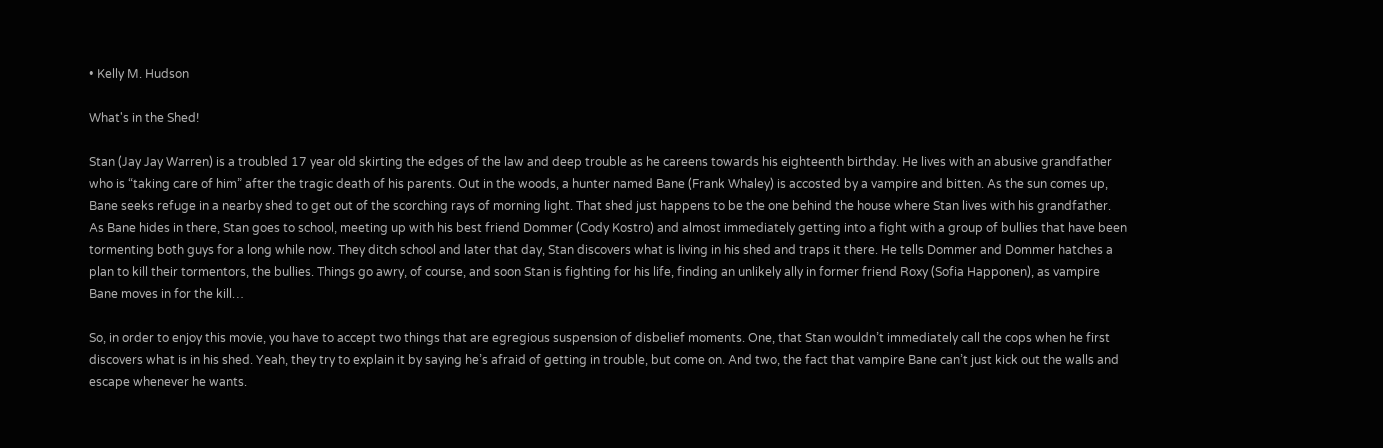• Kelly M. Hudson

What's in the Shed!

Stan (Jay Jay Warren) is a troubled 17 year old skirting the edges of the law and deep trouble as he careens towards his eighteenth birthday. He lives with an abusive grandfather who is “taking care of him” after the tragic death of his parents. Out in the woods, a hunter named Bane (Frank Whaley) is accosted by a vampire and bitten. As the sun comes up, Bane seeks refuge in a nearby shed to get out of the scorching rays of morning light. That shed just happens to be the one behind the house where Stan lives with his grandfather. As Bane hides in there, Stan goes to school, meeting up with his best friend Dommer (Cody Kostro) and almost immediately getting into a fight with a group of bullies that have been tormenting both guys for a long while now. They ditch school and later that day, Stan discovers what is living in his shed and traps it there. He tells Dommer and Dommer hatches a plan to kill their tormentors, the bullies. Things go awry, of course, and soon Stan is fighting for his life, finding an unlikely ally in former friend Roxy (Sofia Happonen), as vampire Bane moves in for the kill…

So, in order to enjoy this movie, you have to accept two things that are egregious suspension of disbelief moments. One, that Stan wouldn’t immediately call the cops when he first discovers what is in his shed. Yeah, they try to explain it by saying he’s afraid of getting in trouble, but come on. And two, the fact that vampire Bane can’t just kick out the walls and escape whenever he wants.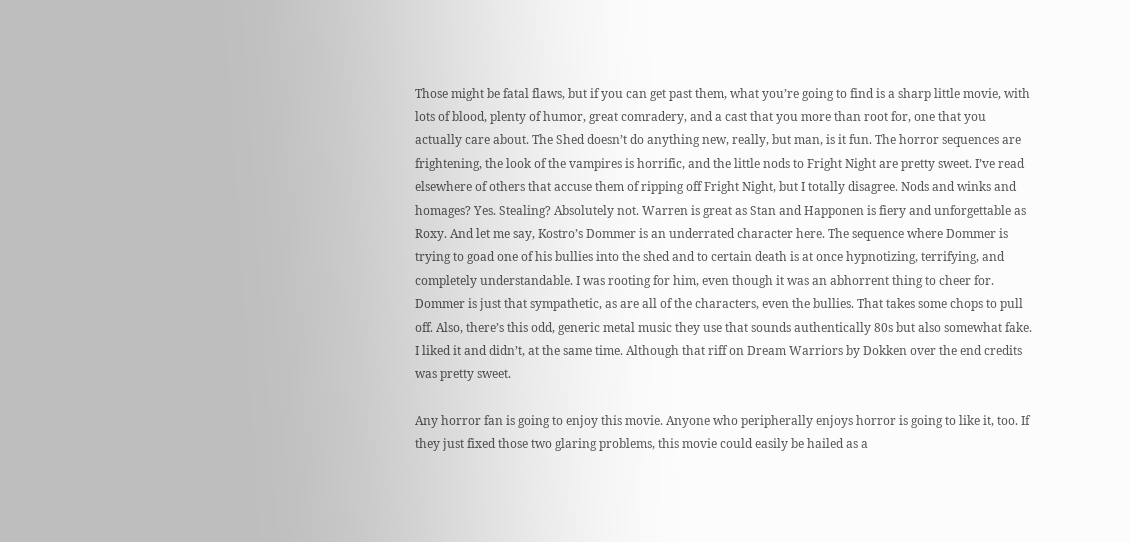Those might be fatal flaws, but if you can get past them, what you’re going to find is a sharp little movie, with lots of blood, plenty of humor, great comradery, and a cast that you more than root for, one that you actually care about. The Shed doesn’t do anything new, really, but man, is it fun. The horror sequences are frightening, the look of the vampires is horrific, and the little nods to Fright Night are pretty sweet. I’ve read elsewhere of others that accuse them of ripping off Fright Night, but I totally disagree. Nods and winks and homages? Yes. Stealing? Absolutely not. Warren is great as Stan and Happonen is fiery and unforgettable as Roxy. And let me say, Kostro’s Dommer is an underrated character here. The sequence where Dommer is trying to goad one of his bullies into the shed and to certain death is at once hypnotizing, terrifying, and completely understandable. I was rooting for him, even though it was an abhorrent thing to cheer for. Dommer is just that sympathetic, as are all of the characters, even the bullies. That takes some chops to pull off. Also, there’s this odd, generic metal music they use that sounds authentically 80s but also somewhat fake. I liked it and didn’t, at the same time. Although that riff on Dream Warriors by Dokken over the end credits was pretty sweet.

Any horror fan is going to enjoy this movie. Anyone who peripherally enjoys horror is going to like it, too. If they just fixed those two glaring problems, this movie could easily be hailed as a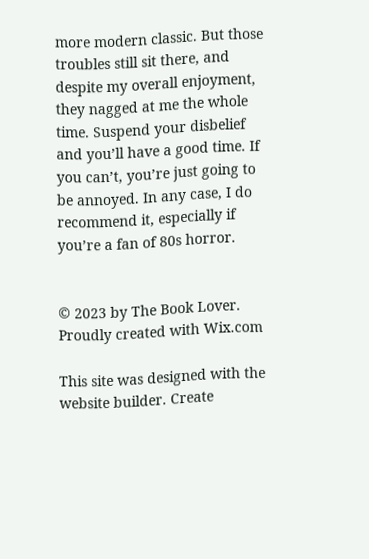more modern classic. But those troubles still sit there, and despite my overall enjoyment, they nagged at me the whole time. Suspend your disbelief and you’ll have a good time. If you can’t, you’re just going to be annoyed. In any case, I do recommend it, especially if you’re a fan of 80s horror.


© 2023 by The Book Lover. Proudly created with Wix.com

This site was designed with the
website builder. Create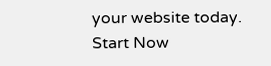your website today.
Start Now